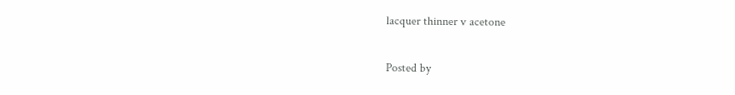lacquer thinner v acetone

Posted by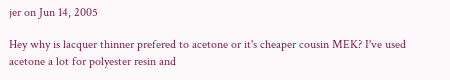jer on Jun 14, 2005

Hey why is lacquer thinner prefered to acetone or it's cheaper cousin MEK? I've used acetone a lot for polyester resin and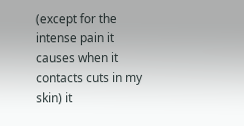(except for the intense pain it causes when it contacts cuts in my skin) it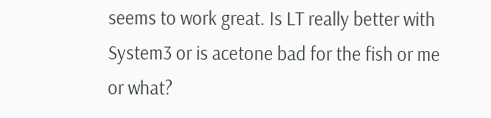seems to work great. Is LT really better with System3 or is acetone bad for the fish or me or what?